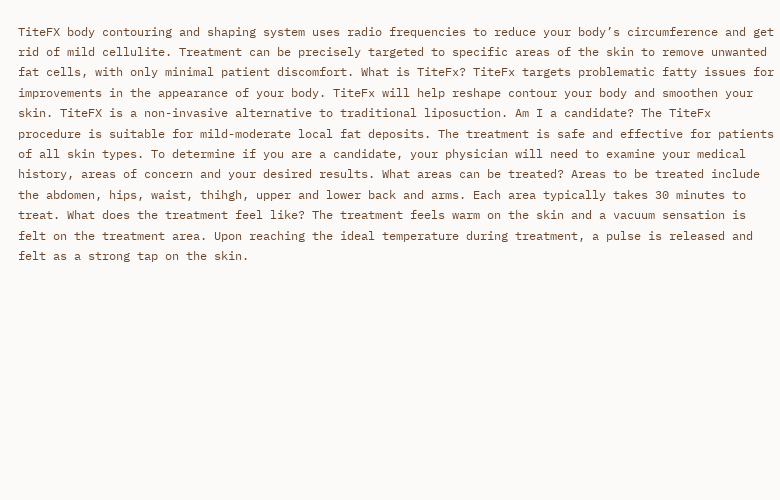TiteFX body contouring and shaping system uses radio frequencies to reduce your body’s circumference and get rid of mild cellulite. Treatment can be precisely targeted to specific areas of the skin to remove unwanted fat cells, with only minimal patient discomfort. What is TiteFx? TiteFx targets problematic fatty issues for improvements in the appearance of your body. TiteFx will help reshape contour your body and smoothen your skin. TiteFX is a non-invasive alternative to traditional liposuction. Am I a candidate? The TiteFx procedure is suitable for mild-moderate local fat deposits. The treatment is safe and effective for patients of all skin types. To determine if you are a candidate, your physician will need to examine your medical history, areas of concern and your desired results. What areas can be treated? Areas to be treated include the abdomen, hips, waist, thihgh, upper and lower back and arms. Each area typically takes 30 minutes to treat. What does the treatment feel like? The treatment feels warm on the skin and a vacuum sensation is felt on the treatment area. Upon reaching the ideal temperature during treatment, a pulse is released and felt as a strong tap on the skin.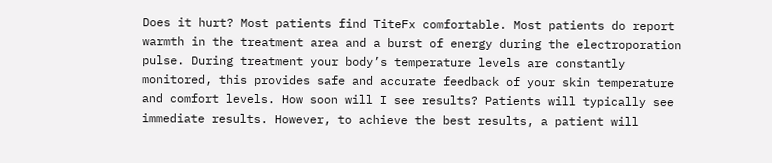Does it hurt? Most patients find TiteFx comfortable. Most patients do report warmth in the treatment area and a burst of energy during the electroporation pulse. During treatment your body’s temperature levels are constantly monitored, this provides safe and accurate feedback of your skin temperature and comfort levels. How soon will I see results? Patients will typically see immediate results. However, to achieve the best results, a patient will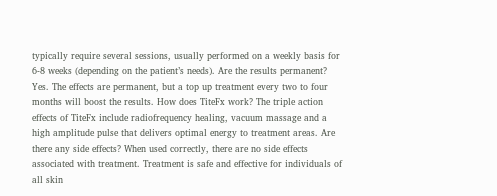typically require several sessions, usually performed on a weekly basis for 6-8 weeks (depending on the patient’s needs). Are the results permanent? Yes. The effects are permanent, but a top up treatment every two to four months will boost the results. How does TiteFx work? The triple action effects of TiteFx include radiofrequency healing, vacuum massage and a high amplitude pulse that delivers optimal energy to treatment areas. Are there any side effects? When used correctly, there are no side effects associated with treatment. Treatment is safe and effective for individuals of all skin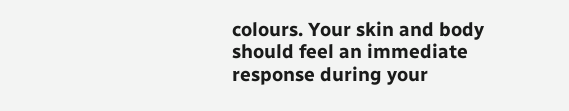colours. Your skin and body should feel an immediate response during your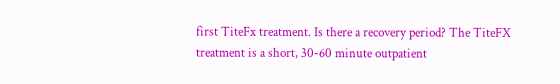first TiteFx treatment. Is there a recovery period? The TiteFX treatment is a short, 30-60 minute outpatient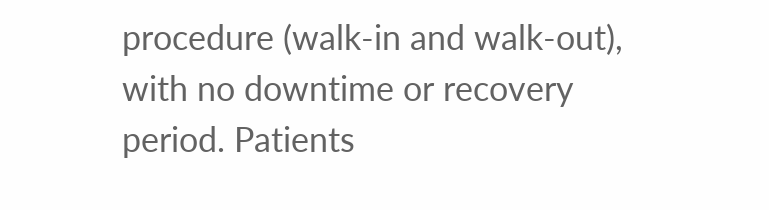procedure (walk-in and walk-out), with no downtime or recovery period. Patients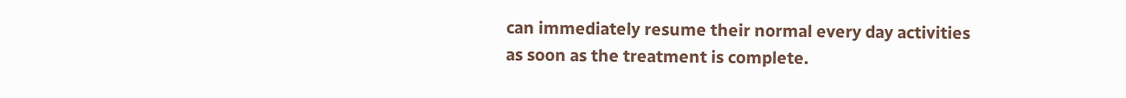can immediately resume their normal every day activities as soon as the treatment is complete.